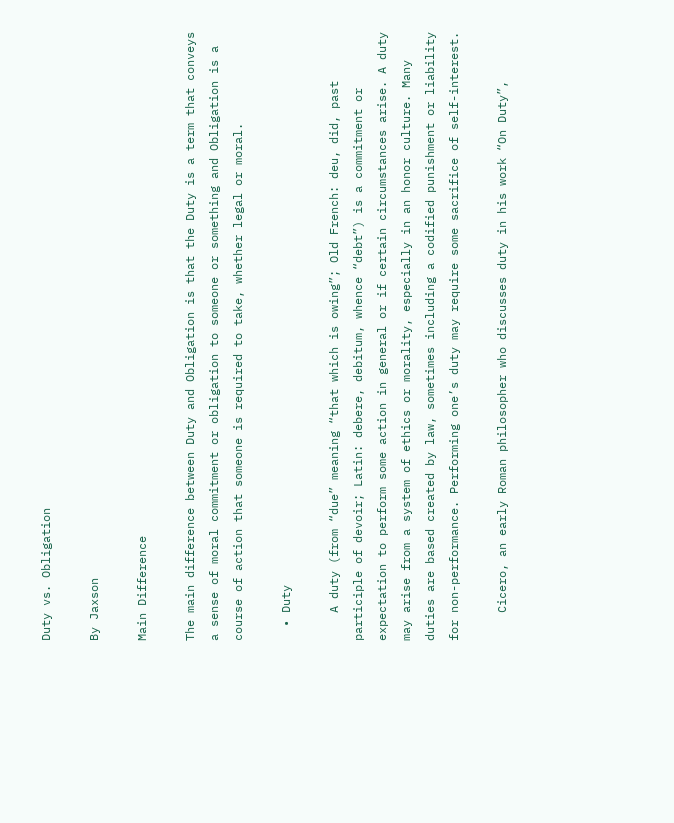Duty vs. Obligation

By Jaxson

Main Difference

The main difference between Duty and Obligation is that the Duty is a term that conveys a sense of moral commitment or obligation to someone or something and Obligation is a course of action that someone is required to take, whether legal or moral.

  • Duty

    A duty (from “due” meaning “that which is owing”; Old French: deu, did, past participle of devoir; Latin: debere, debitum, whence “debt”) is a commitment or expectation to perform some action in general or if certain circumstances arise. A duty may arise from a system of ethics or morality, especially in an honor culture. Many duties are based created by law, sometimes including a codified punishment or liability for non-performance. Performing one’s duty may require some sacrifice of self-interest.

    Cicero, an early Roman philosopher who discusses duty in his work “On Duty”,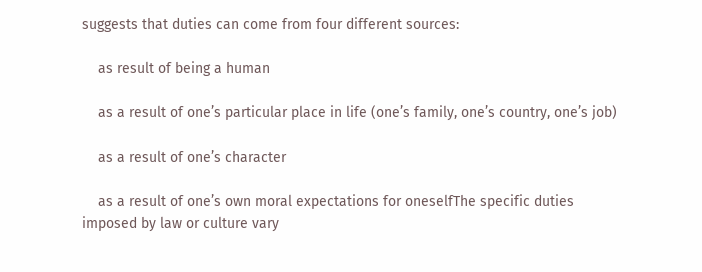suggests that duties can come from four different sources:

    as result of being a human

    as a result of one’s particular place in life (one’s family, one’s country, one’s job)

    as a result of one’s character

    as a result of one’s own moral expectations for oneselfThe specific duties imposed by law or culture vary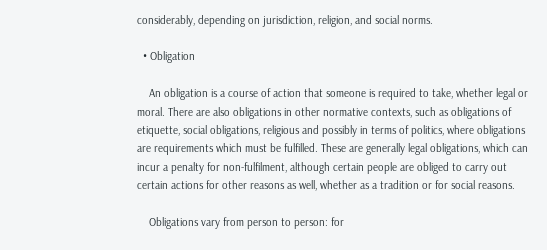considerably, depending on jurisdiction, religion, and social norms.

  • Obligation

    An obligation is a course of action that someone is required to take, whether legal or moral. There are also obligations in other normative contexts, such as obligations of etiquette, social obligations, religious and possibly in terms of politics, where obligations are requirements which must be fulfilled. These are generally legal obligations, which can incur a penalty for non-fulfilment, although certain people are obliged to carry out certain actions for other reasons as well, whether as a tradition or for social reasons.

    Obligations vary from person to person: for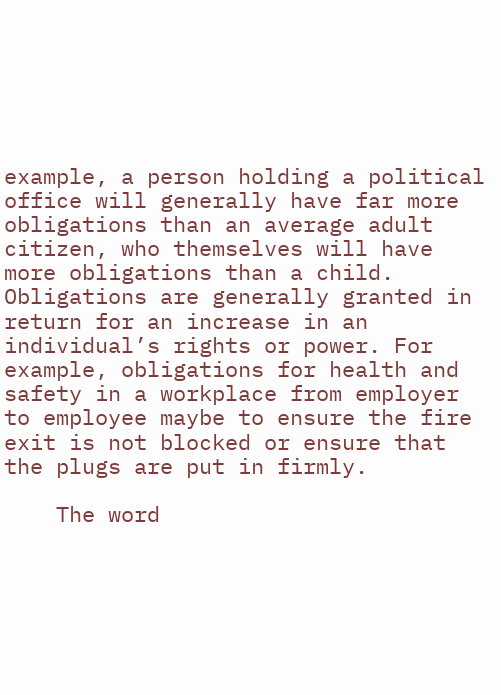example, a person holding a political office will generally have far more obligations than an average adult citizen, who themselves will have more obligations than a child. Obligations are generally granted in return for an increase in an individual’s rights or power. For example, obligations for health and safety in a workplace from employer to employee maybe to ensure the fire exit is not blocked or ensure that the plugs are put in firmly.

    The word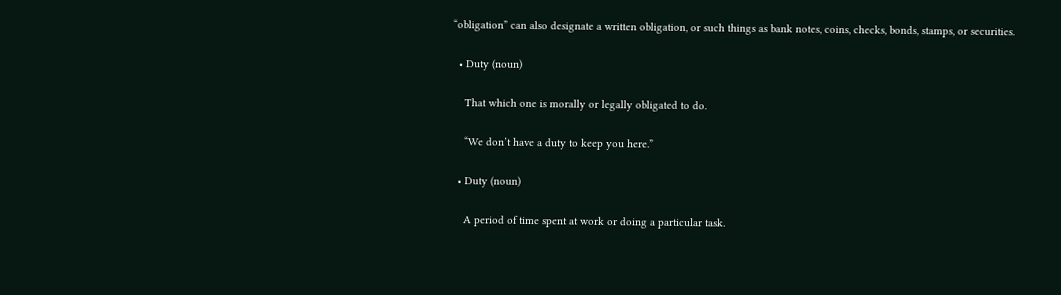“obligation” can also designate a written obligation, or such things as bank notes, coins, checks, bonds, stamps, or securities.

  • Duty (noun)

    That which one is morally or legally obligated to do.

    “We don’t have a duty to keep you here.”

  • Duty (noun)

    A period of time spent at work or doing a particular task.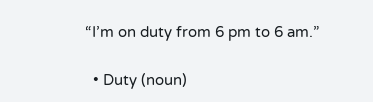“I’m on duty from 6 pm to 6 am.”

  • Duty (noun)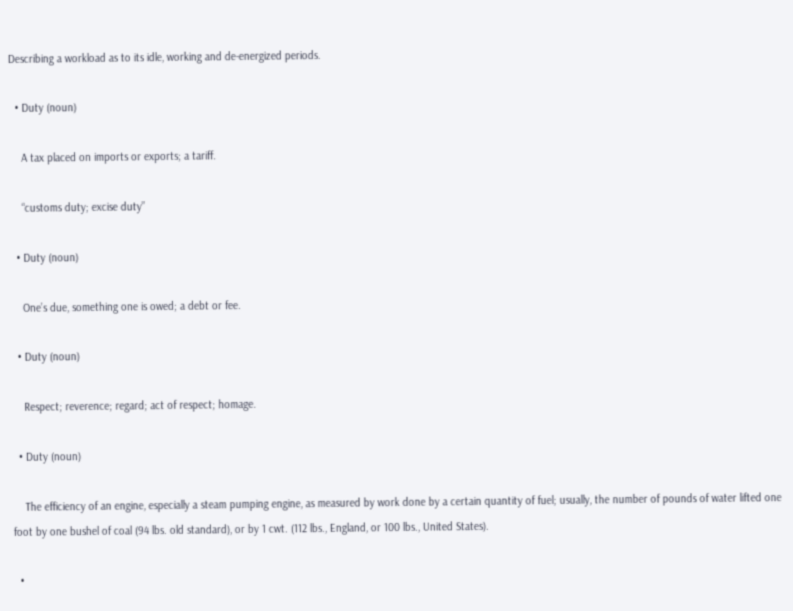Describing a workload as to its idle, working and de-energized periods.

  • Duty (noun)

    A tax placed on imports or exports; a tariff.

    “customs duty; excise duty”

  • Duty (noun)

    One’s due, something one is owed; a debt or fee.

  • Duty (noun)

    Respect; reverence; regard; act of respect; homage.

  • Duty (noun)

    The efficiency of an engine, especially a steam pumping engine, as measured by work done by a certain quantity of fuel; usually, the number of pounds of water lifted one foot by one bushel of coal (94 lbs. old standard), or by 1 cwt. (112 lbs., England, or 100 lbs., United States).

  •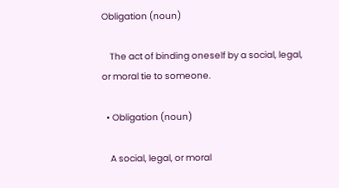Obligation (noun)

    The act of binding oneself by a social, legal, or moral tie to someone.

  • Obligation (noun)

    A social, legal, or moral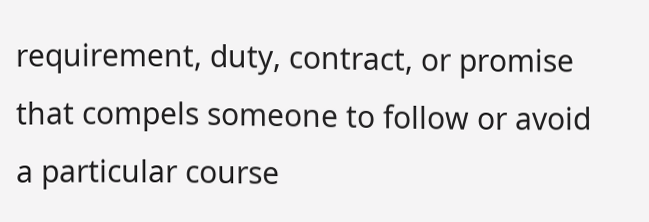requirement, duty, contract, or promise that compels someone to follow or avoid a particular course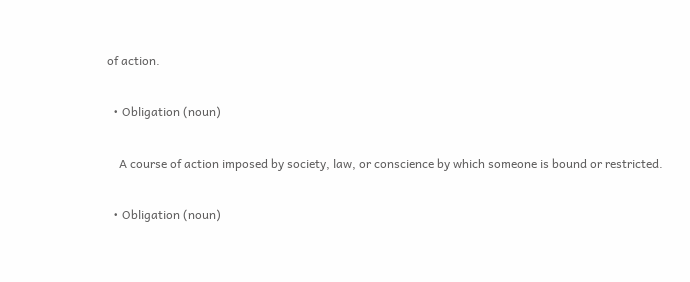of action.

  • Obligation (noun)

    A course of action imposed by society, law, or conscience by which someone is bound or restricted.

  • Obligation (noun)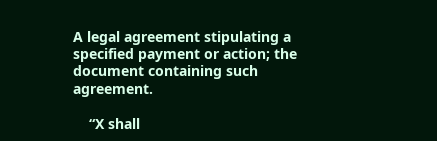A legal agreement stipulating a specified payment or action; the document containing such agreement.

    “X shall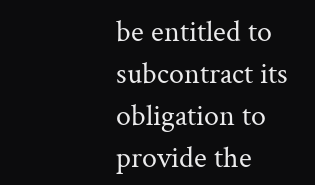be entitled to subcontract its obligation to provide the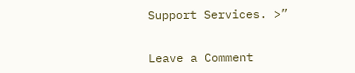Support Services. >”


Leave a Comment